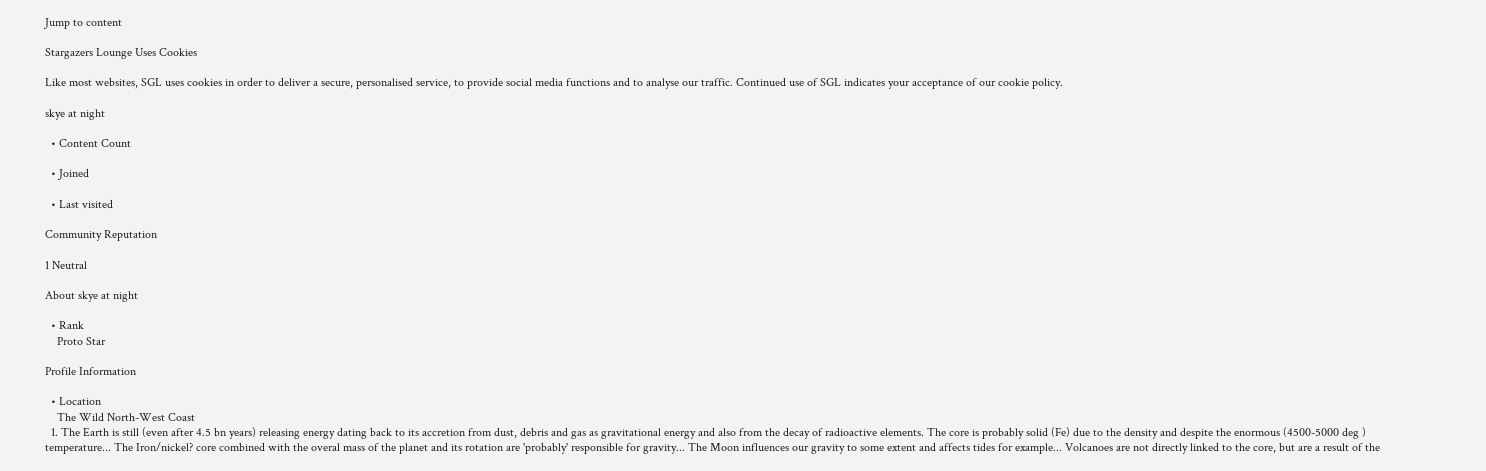Jump to content

Stargazers Lounge Uses Cookies

Like most websites, SGL uses cookies in order to deliver a secure, personalised service, to provide social media functions and to analyse our traffic. Continued use of SGL indicates your acceptance of our cookie policy.

skye at night

  • Content Count

  • Joined

  • Last visited

Community Reputation

1 Neutral

About skye at night

  • Rank
    Proto Star

Profile Information

  • Location
    The Wild North-West Coast
  1. The Earth is still (even after 4.5 bn years) releasing energy dating back to its accretion from dust, debris and gas as gravitational energy and also from the decay of radioactive elements. The core is probably solid (Fe) due to the density and despite the enormous (4500-5000 deg ) temperature... The Iron/nickel? core combined with the overal mass of the planet and its rotation are 'probably' responsible for gravity... The Moon influences our gravity to some extent and affects tides for example... Volcanoes are not directly linked to the core, but are a result of the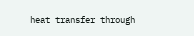heat transfer through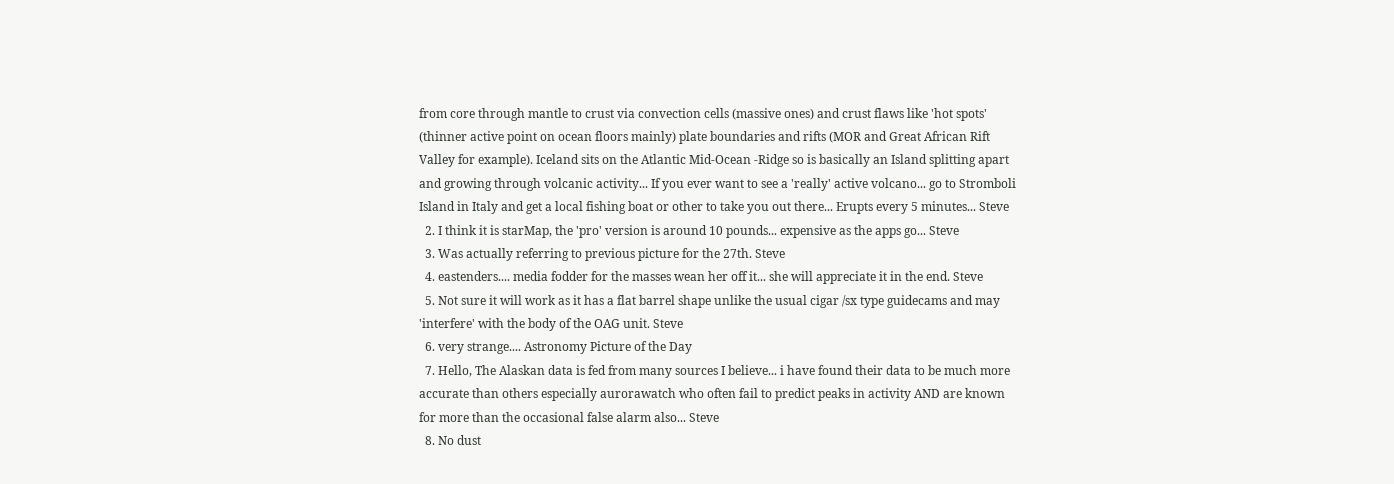from core through mantle to crust via convection cells (massive ones) and crust flaws like 'hot spots' (thinner active point on ocean floors mainly) plate boundaries and rifts (MOR and Great African Rift Valley for example). Iceland sits on the Atlantic Mid-Ocean -Ridge so is basically an Island splitting apart and growing through volcanic activity... If you ever want to see a 'really' active volcano... go to Stromboli Island in Italy and get a local fishing boat or other to take you out there... Erupts every 5 minutes... Steve
  2. I think it is starMap, the 'pro' version is around 10 pounds... expensive as the apps go... Steve
  3. Was actually referring to previous picture for the 27th. Steve
  4. eastenders.... media fodder for the masses wean her off it... she will appreciate it in the end. Steve
  5. Not sure it will work as it has a flat barrel shape unlike the usual cigar /sx type guidecams and may 'interfere' with the body of the OAG unit. Steve
  6. very strange.... Astronomy Picture of the Day
  7. Hello, The Alaskan data is fed from many sources I believe... i have found their data to be much more accurate than others especially aurorawatch who often fail to predict peaks in activity AND are known for more than the occasional false alarm also... Steve
  8. No dust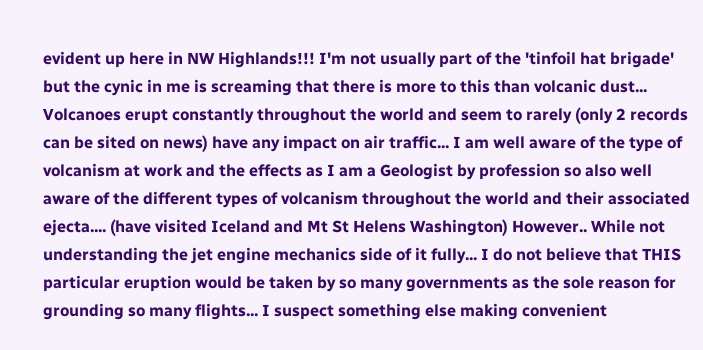evident up here in NW Highlands!!! I'm not usually part of the 'tinfoil hat brigade' but the cynic in me is screaming that there is more to this than volcanic dust... Volcanoes erupt constantly throughout the world and seem to rarely (only 2 records can be sited on news) have any impact on air traffic... I am well aware of the type of volcanism at work and the effects as I am a Geologist by profession so also well aware of the different types of volcanism throughout the world and their associated ejecta.... (have visited Iceland and Mt St Helens Washington) However.. While not understanding the jet engine mechanics side of it fully... I do not believe that THIS particular eruption would be taken by so many governments as the sole reason for grounding so many flights... I suspect something else making convenient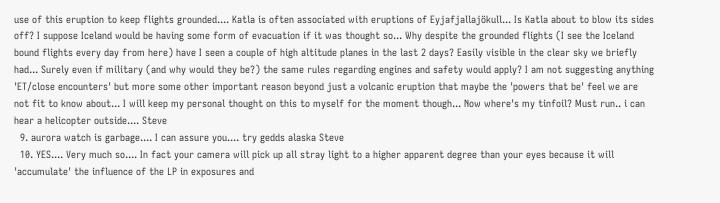use of this eruption to keep flights grounded.... Katla is often associated with eruptions of Eyjafjallajökull... Is Katla about to blow its sides off? I suppose Iceland would be having some form of evacuation if it was thought so... Why despite the grounded flights (I see the Iceland bound flights every day from here) have I seen a couple of high altitude planes in the last 2 days? Easily visible in the clear sky we briefly had... Surely even if military (and why would they be?) the same rules regarding engines and safety would apply? I am not suggesting anything 'ET/close encounters' but more some other important reason beyond just a volcanic eruption that maybe the 'powers that be' feel we are not fit to know about... I will keep my personal thought on this to myself for the moment though... Now where's my tinfoil? Must run.. i can hear a helicopter outside.... Steve
  9. aurora watch is garbage.... I can assure you.... try gedds alaska Steve
  10. YES.... Very much so.... In fact your camera will pick up all stray light to a higher apparent degree than your eyes because it will 'accumulate' the influence of the LP in exposures and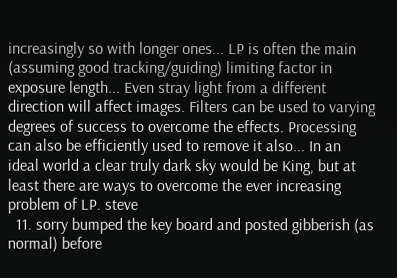increasingly so with longer ones... LP is often the main (assuming good tracking/guiding) limiting factor in exposure length... Even stray light from a different direction will affect images. Filters can be used to varying degrees of success to overcome the effects. Processing can also be efficiently used to remove it also... In an ideal world a clear truly dark sky would be King, but at least there are ways to overcome the ever increasing problem of LP. steve
  11. sorry bumped the key board and posted gibberish (as normal) before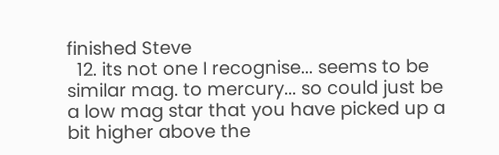finished Steve
  12. its not one I recognise... seems to be similar mag. to mercury... so could just be a low mag star that you have picked up a bit higher above the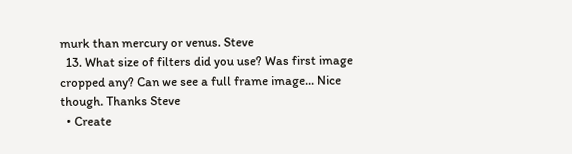murk than mercury or venus. Steve
  13. What size of filters did you use? Was first image cropped any? Can we see a full frame image... Nice though. Thanks Steve
  • Create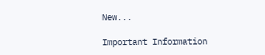New...

Important Information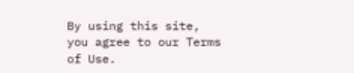By using this site, you agree to our Terms of Use.